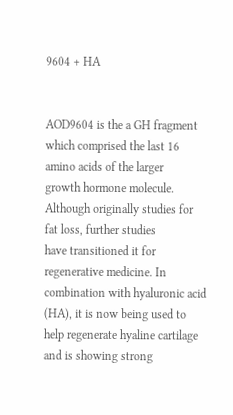9604 + HA


AOD9604 is the a GH fragment which comprised the last 16 amino acids of the larger
growth hormone molecule. Although originally studies for fat loss, further studies
have transitioned it for regenerative medicine. In combination with hyaluronic acid
(HA), it is now being used to help regenerate hyaline cartilage and is showing strong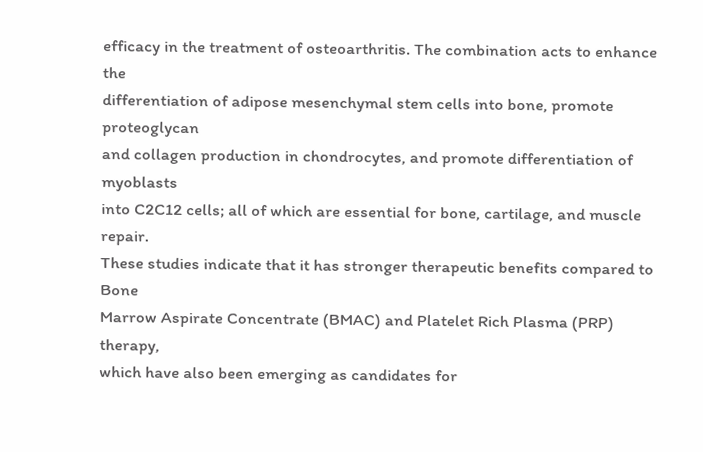efficacy in the treatment of osteoarthritis. The combination acts to enhance the
differentiation of adipose mesenchymal stem cells into bone, promote proteoglycan
and collagen production in chondrocytes, and promote differentiation of myoblasts
into C2C12 cells; all of which are essential for bone, cartilage, and muscle repair.
These studies indicate that it has stronger therapeutic benefits compared to Bone
Marrow Aspirate Concentrate (BMAC) and Platelet Rich Plasma (PRP) therapy,
which have also been emerging as candidates for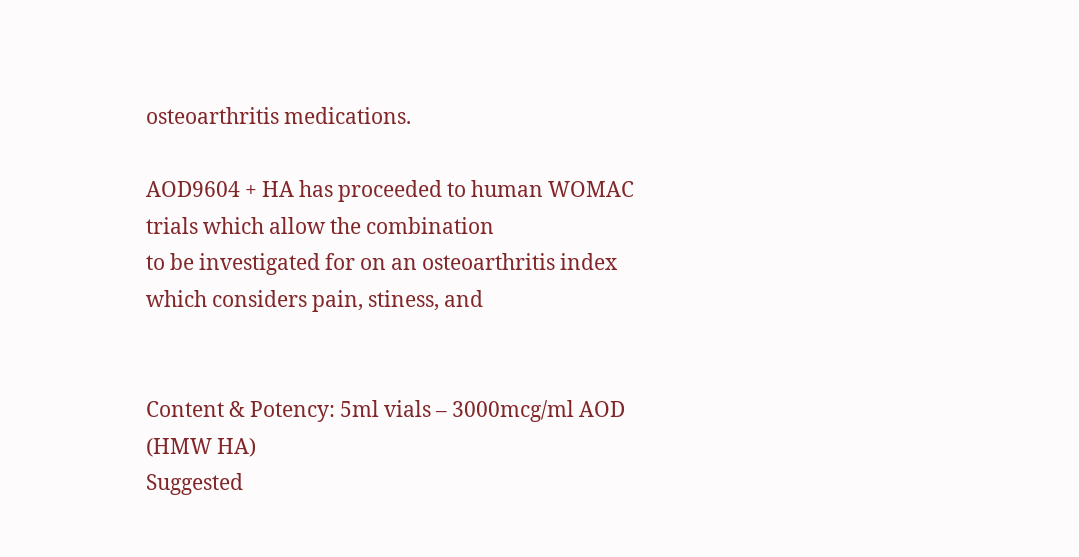osteoarthritis medications.

AOD9604 + HA has proceeded to human WOMAC trials which allow the combination
to be investigated for on an osteoarthritis index which considers pain, stiness, and


Content & Potency: 5ml vials – 3000mcg/ml AOD (HMW HA)
Suggested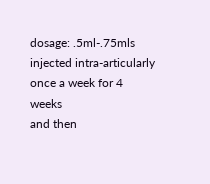dosage: .5ml-.75mls injected intra-articularly once a week for 4 weeks
and then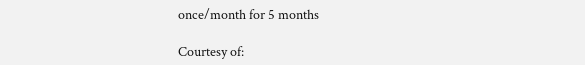once/month for 5 months

Courtesy of: